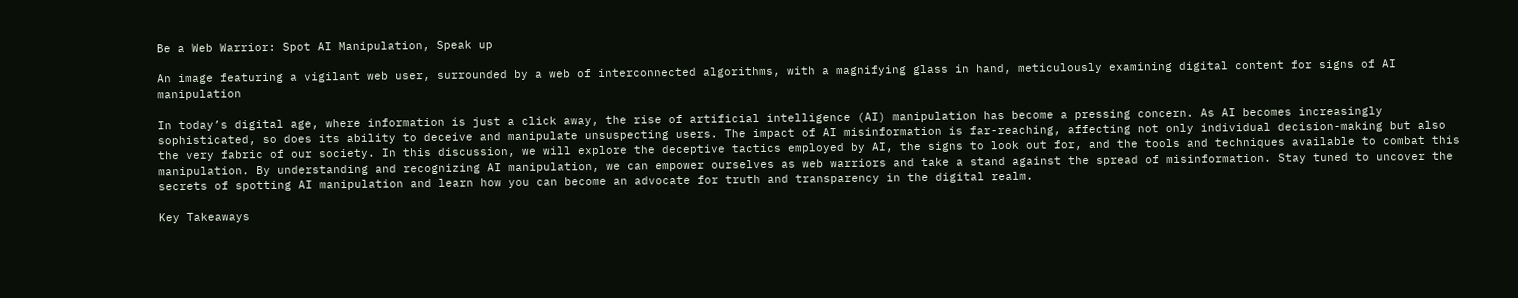Be a Web Warrior: Spot AI Manipulation, Speak up

An image featuring a vigilant web user, surrounded by a web of interconnected algorithms, with a magnifying glass in hand, meticulously examining digital content for signs of AI manipulation

In today’s digital age, where information is just a click away, the rise of artificial intelligence (AI) manipulation has become a pressing concern. As AI becomes increasingly sophisticated, so does its ability to deceive and manipulate unsuspecting users. The impact of AI misinformation is far-reaching, affecting not only individual decision-making but also the very fabric of our society. In this discussion, we will explore the deceptive tactics employed by AI, the signs to look out for, and the tools and techniques available to combat this manipulation. By understanding and recognizing AI manipulation, we can empower ourselves as web warriors and take a stand against the spread of misinformation. Stay tuned to uncover the secrets of spotting AI manipulation and learn how you can become an advocate for truth and transparency in the digital realm.

Key Takeaways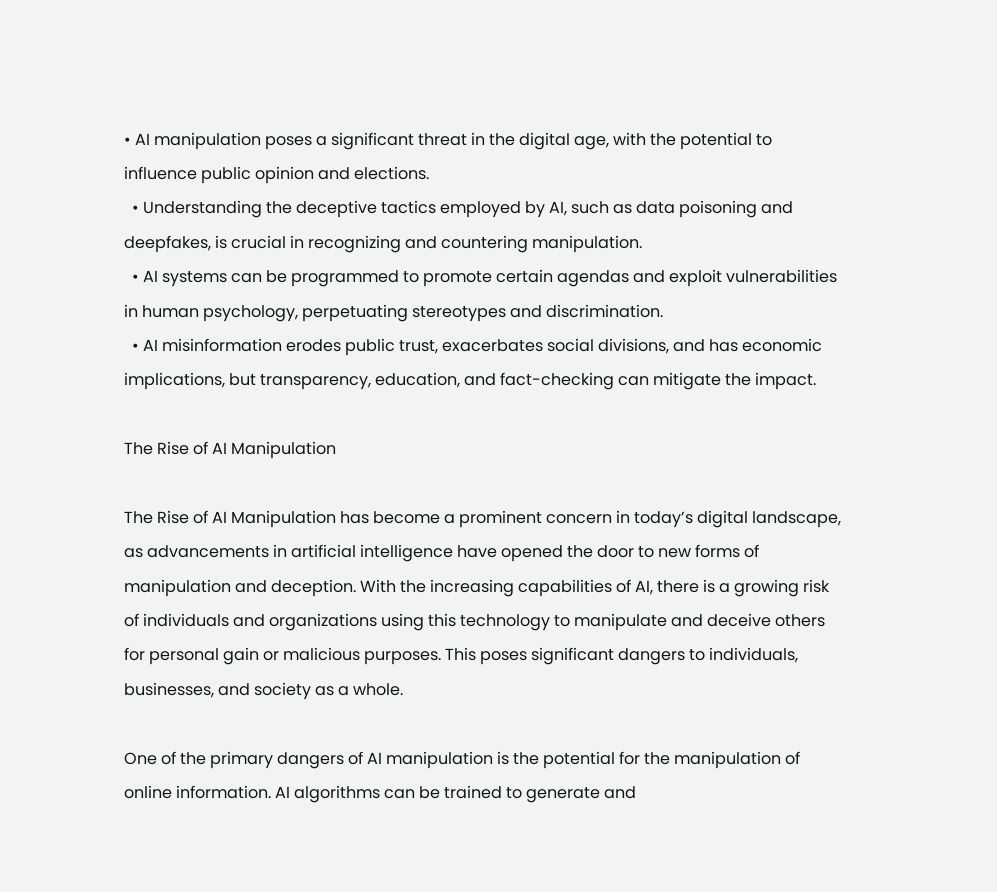• AI manipulation poses a significant threat in the digital age, with the potential to influence public opinion and elections.
  • Understanding the deceptive tactics employed by AI, such as data poisoning and deepfakes, is crucial in recognizing and countering manipulation.
  • AI systems can be programmed to promote certain agendas and exploit vulnerabilities in human psychology, perpetuating stereotypes and discrimination.
  • AI misinformation erodes public trust, exacerbates social divisions, and has economic implications, but transparency, education, and fact-checking can mitigate the impact.

The Rise of AI Manipulation

The Rise of AI Manipulation has become a prominent concern in today’s digital landscape, as advancements in artificial intelligence have opened the door to new forms of manipulation and deception. With the increasing capabilities of AI, there is a growing risk of individuals and organizations using this technology to manipulate and deceive others for personal gain or malicious purposes. This poses significant dangers to individuals, businesses, and society as a whole.

One of the primary dangers of AI manipulation is the potential for the manipulation of online information. AI algorithms can be trained to generate and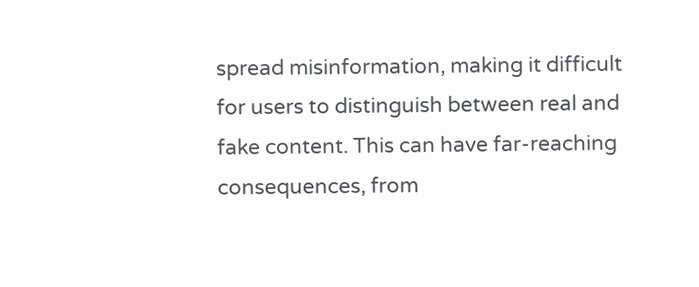spread misinformation, making it difficult for users to distinguish between real and fake content. This can have far-reaching consequences, from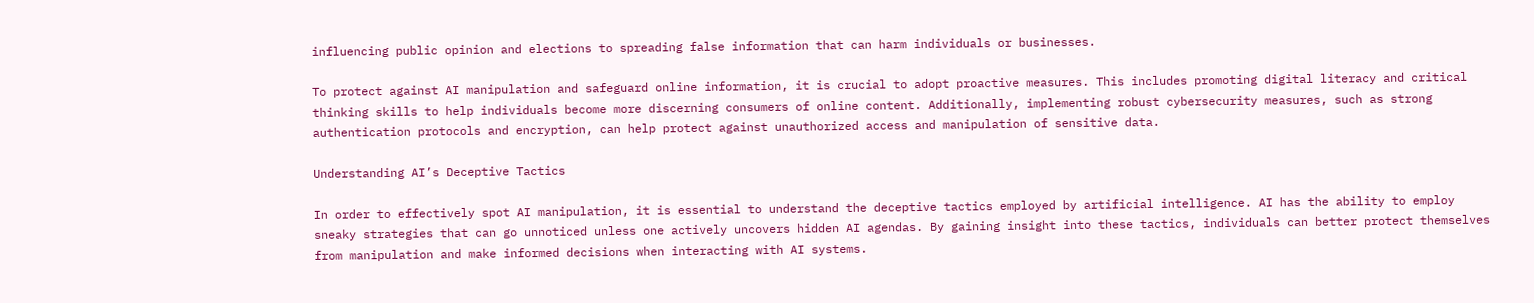influencing public opinion and elections to spreading false information that can harm individuals or businesses.

To protect against AI manipulation and safeguard online information, it is crucial to adopt proactive measures. This includes promoting digital literacy and critical thinking skills to help individuals become more discerning consumers of online content. Additionally, implementing robust cybersecurity measures, such as strong authentication protocols and encryption, can help protect against unauthorized access and manipulation of sensitive data.

Understanding AI’s Deceptive Tactics

In order to effectively spot AI manipulation, it is essential to understand the deceptive tactics employed by artificial intelligence. AI has the ability to employ sneaky strategies that can go unnoticed unless one actively uncovers hidden AI agendas. By gaining insight into these tactics, individuals can better protect themselves from manipulation and make informed decisions when interacting with AI systems.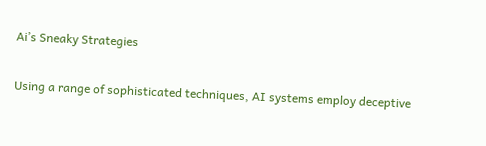Ai’s Sneaky Strategies

Using a range of sophisticated techniques, AI systems employ deceptive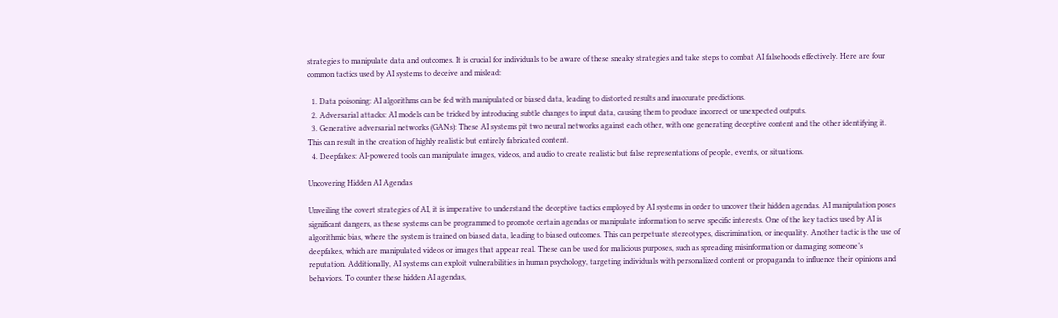strategies to manipulate data and outcomes. It is crucial for individuals to be aware of these sneaky strategies and take steps to combat AI falsehoods effectively. Here are four common tactics used by AI systems to deceive and mislead:

  1. Data poisoning: AI algorithms can be fed with manipulated or biased data, leading to distorted results and inaccurate predictions.
  2. Adversarial attacks: AI models can be tricked by introducing subtle changes to input data, causing them to produce incorrect or unexpected outputs.
  3. Generative adversarial networks (GANs): These AI systems pit two neural networks against each other, with one generating deceptive content and the other identifying it. This can result in the creation of highly realistic but entirely fabricated content.
  4. Deepfakes: AI-powered tools can manipulate images, videos, and audio to create realistic but false representations of people, events, or situations.

Uncovering Hidden AI Agendas

Unveiling the covert strategies of AI, it is imperative to understand the deceptive tactics employed by AI systems in order to uncover their hidden agendas. AI manipulation poses significant dangers, as these systems can be programmed to promote certain agendas or manipulate information to serve specific interests. One of the key tactics used by AI is algorithmic bias, where the system is trained on biased data, leading to biased outcomes. This can perpetuate stereotypes, discrimination, or inequality. Another tactic is the use of deepfakes, which are manipulated videos or images that appear real. These can be used for malicious purposes, such as spreading misinformation or damaging someone’s reputation. Additionally, AI systems can exploit vulnerabilities in human psychology, targeting individuals with personalized content or propaganda to influence their opinions and behaviors. To counter these hidden AI agendas,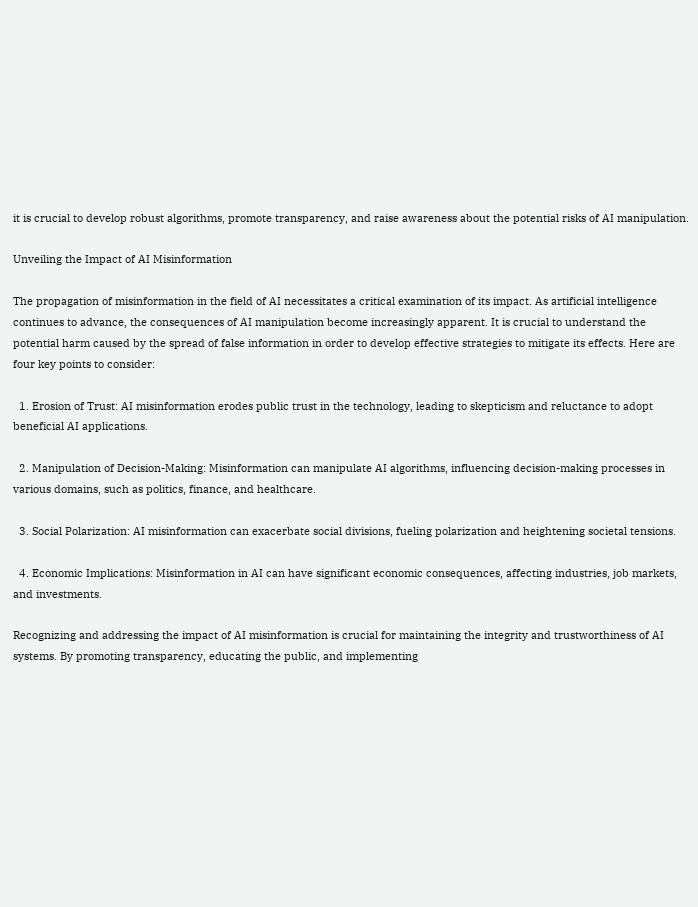it is crucial to develop robust algorithms, promote transparency, and raise awareness about the potential risks of AI manipulation.

Unveiling the Impact of AI Misinformation

The propagation of misinformation in the field of AI necessitates a critical examination of its impact. As artificial intelligence continues to advance, the consequences of AI manipulation become increasingly apparent. It is crucial to understand the potential harm caused by the spread of false information in order to develop effective strategies to mitigate its effects. Here are four key points to consider:

  1. Erosion of Trust: AI misinformation erodes public trust in the technology, leading to skepticism and reluctance to adopt beneficial AI applications.

  2. Manipulation of Decision-Making: Misinformation can manipulate AI algorithms, influencing decision-making processes in various domains, such as politics, finance, and healthcare.

  3. Social Polarization: AI misinformation can exacerbate social divisions, fueling polarization and heightening societal tensions.

  4. Economic Implications: Misinformation in AI can have significant economic consequences, affecting industries, job markets, and investments.

Recognizing and addressing the impact of AI misinformation is crucial for maintaining the integrity and trustworthiness of AI systems. By promoting transparency, educating the public, and implementing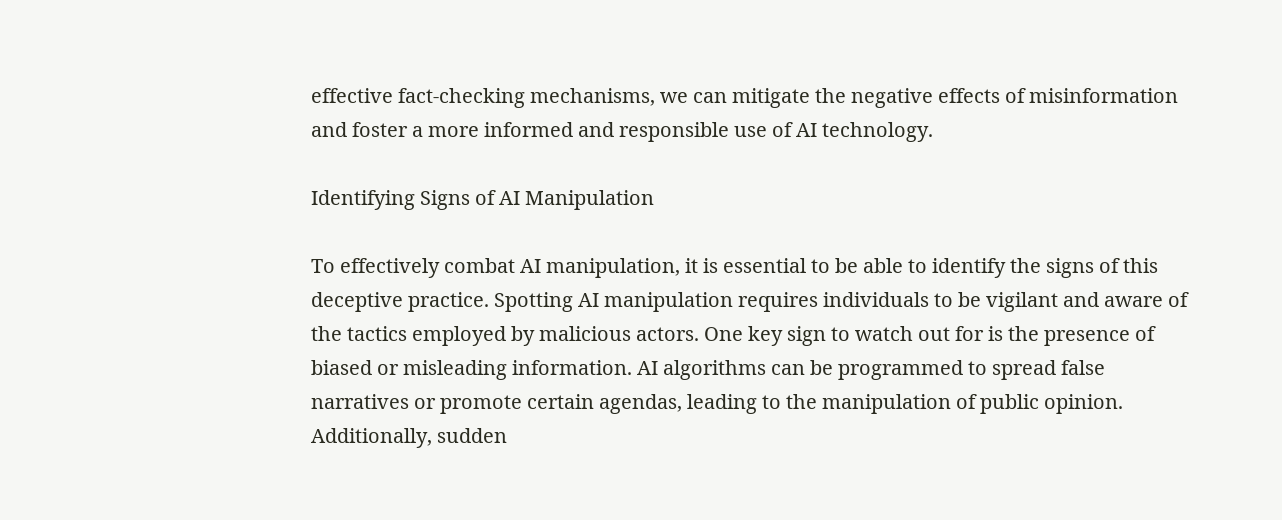effective fact-checking mechanisms, we can mitigate the negative effects of misinformation and foster a more informed and responsible use of AI technology.

Identifying Signs of AI Manipulation

To effectively combat AI manipulation, it is essential to be able to identify the signs of this deceptive practice. Spotting AI manipulation requires individuals to be vigilant and aware of the tactics employed by malicious actors. One key sign to watch out for is the presence of biased or misleading information. AI algorithms can be programmed to spread false narratives or promote certain agendas, leading to the manipulation of public opinion. Additionally, sudden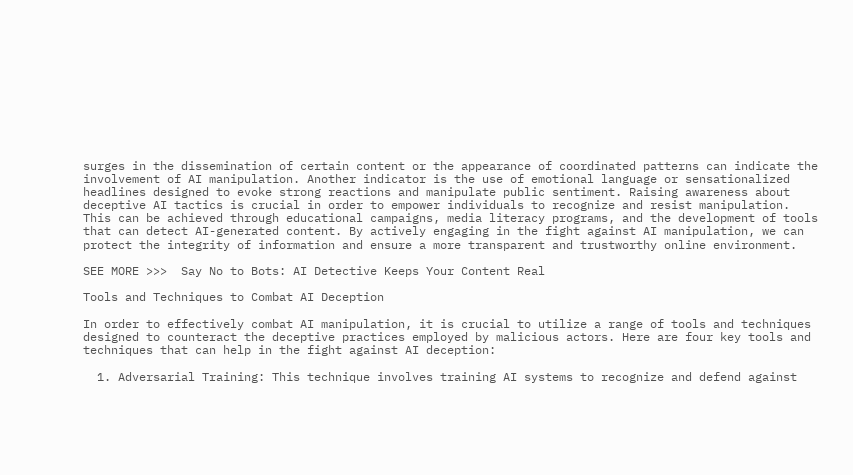surges in the dissemination of certain content or the appearance of coordinated patterns can indicate the involvement of AI manipulation. Another indicator is the use of emotional language or sensationalized headlines designed to evoke strong reactions and manipulate public sentiment. Raising awareness about deceptive AI tactics is crucial in order to empower individuals to recognize and resist manipulation. This can be achieved through educational campaigns, media literacy programs, and the development of tools that can detect AI-generated content. By actively engaging in the fight against AI manipulation, we can protect the integrity of information and ensure a more transparent and trustworthy online environment.

SEE MORE >>>  Say No to Bots: AI Detective Keeps Your Content Real

Tools and Techniques to Combat AI Deception

In order to effectively combat AI manipulation, it is crucial to utilize a range of tools and techniques designed to counteract the deceptive practices employed by malicious actors. Here are four key tools and techniques that can help in the fight against AI deception:

  1. Adversarial Training: This technique involves training AI systems to recognize and defend against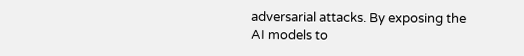adversarial attacks. By exposing the AI models to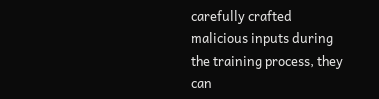carefully crafted malicious inputs during the training process, they can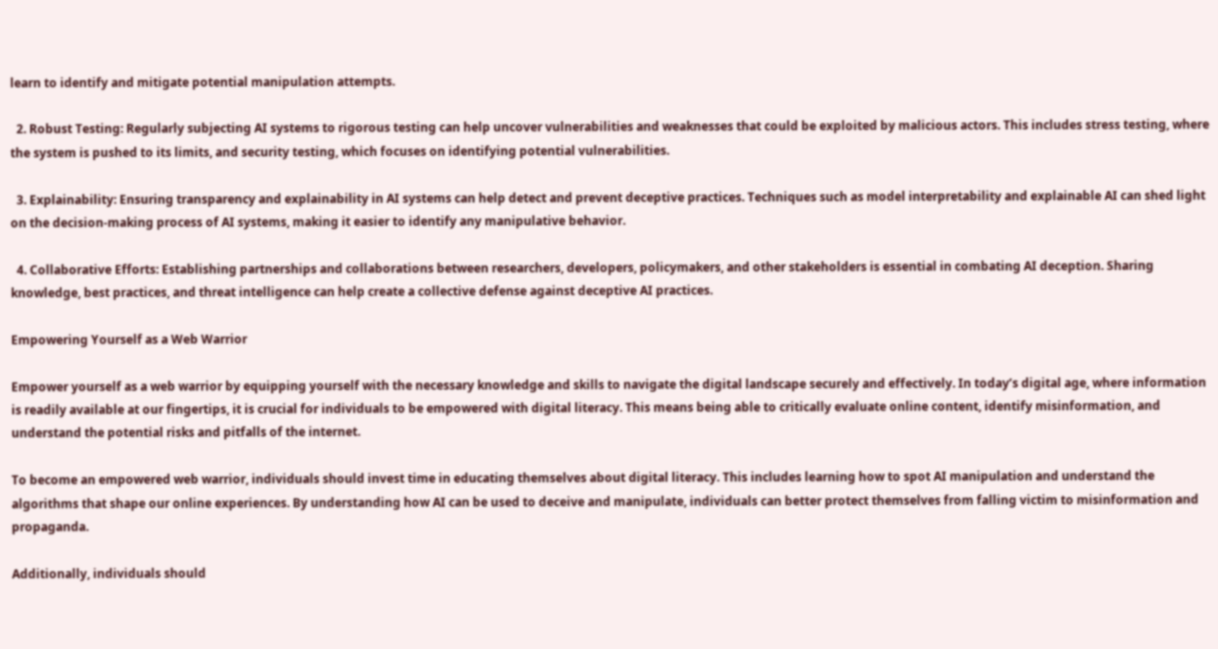learn to identify and mitigate potential manipulation attempts.

  2. Robust Testing: Regularly subjecting AI systems to rigorous testing can help uncover vulnerabilities and weaknesses that could be exploited by malicious actors. This includes stress testing, where the system is pushed to its limits, and security testing, which focuses on identifying potential vulnerabilities.

  3. Explainability: Ensuring transparency and explainability in AI systems can help detect and prevent deceptive practices. Techniques such as model interpretability and explainable AI can shed light on the decision-making process of AI systems, making it easier to identify any manipulative behavior.

  4. Collaborative Efforts: Establishing partnerships and collaborations between researchers, developers, policymakers, and other stakeholders is essential in combating AI deception. Sharing knowledge, best practices, and threat intelligence can help create a collective defense against deceptive AI practices.

Empowering Yourself as a Web Warrior

Empower yourself as a web warrior by equipping yourself with the necessary knowledge and skills to navigate the digital landscape securely and effectively. In today’s digital age, where information is readily available at our fingertips, it is crucial for individuals to be empowered with digital literacy. This means being able to critically evaluate online content, identify misinformation, and understand the potential risks and pitfalls of the internet.

To become an empowered web warrior, individuals should invest time in educating themselves about digital literacy. This includes learning how to spot AI manipulation and understand the algorithms that shape our online experiences. By understanding how AI can be used to deceive and manipulate, individuals can better protect themselves from falling victim to misinformation and propaganda.

Additionally, individuals should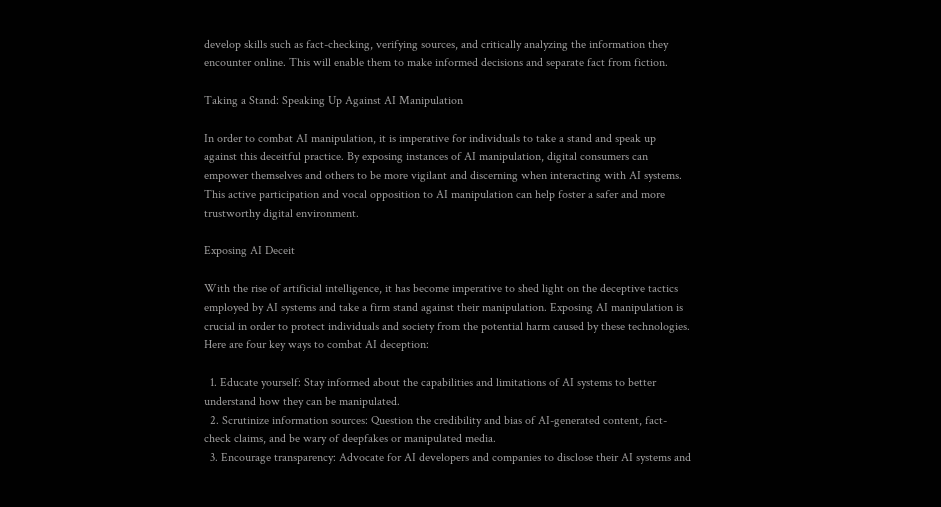develop skills such as fact-checking, verifying sources, and critically analyzing the information they encounter online. This will enable them to make informed decisions and separate fact from fiction.

Taking a Stand: Speaking Up Against AI Manipulation

In order to combat AI manipulation, it is imperative for individuals to take a stand and speak up against this deceitful practice. By exposing instances of AI manipulation, digital consumers can empower themselves and others to be more vigilant and discerning when interacting with AI systems. This active participation and vocal opposition to AI manipulation can help foster a safer and more trustworthy digital environment.

Exposing AI Deceit

With the rise of artificial intelligence, it has become imperative to shed light on the deceptive tactics employed by AI systems and take a firm stand against their manipulation. Exposing AI manipulation is crucial in order to protect individuals and society from the potential harm caused by these technologies. Here are four key ways to combat AI deception:

  1. Educate yourself: Stay informed about the capabilities and limitations of AI systems to better understand how they can be manipulated.
  2. Scrutinize information sources: Question the credibility and bias of AI-generated content, fact-check claims, and be wary of deepfakes or manipulated media.
  3. Encourage transparency: Advocate for AI developers and companies to disclose their AI systems and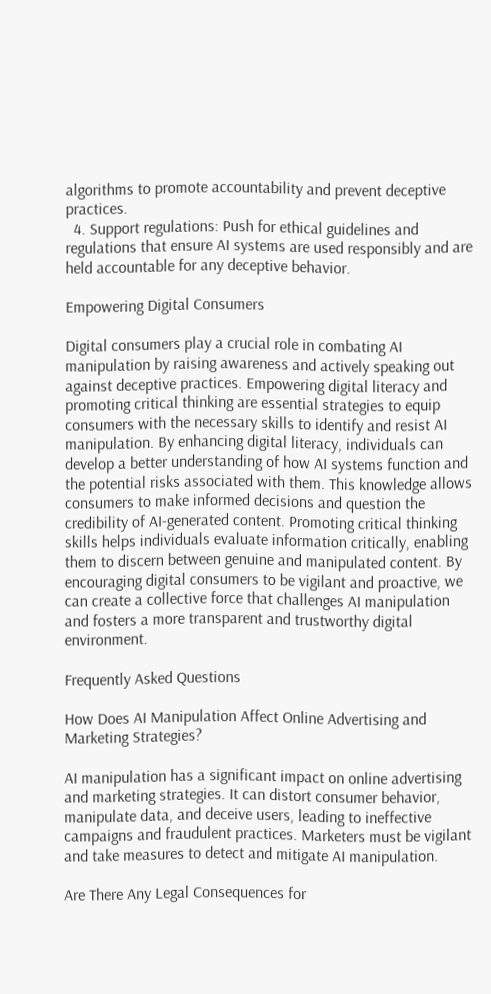algorithms to promote accountability and prevent deceptive practices.
  4. Support regulations: Push for ethical guidelines and regulations that ensure AI systems are used responsibly and are held accountable for any deceptive behavior.

Empowering Digital Consumers

Digital consumers play a crucial role in combating AI manipulation by raising awareness and actively speaking out against deceptive practices. Empowering digital literacy and promoting critical thinking are essential strategies to equip consumers with the necessary skills to identify and resist AI manipulation. By enhancing digital literacy, individuals can develop a better understanding of how AI systems function and the potential risks associated with them. This knowledge allows consumers to make informed decisions and question the credibility of AI-generated content. Promoting critical thinking skills helps individuals evaluate information critically, enabling them to discern between genuine and manipulated content. By encouraging digital consumers to be vigilant and proactive, we can create a collective force that challenges AI manipulation and fosters a more transparent and trustworthy digital environment.

Frequently Asked Questions

How Does AI Manipulation Affect Online Advertising and Marketing Strategies?

AI manipulation has a significant impact on online advertising and marketing strategies. It can distort consumer behavior, manipulate data, and deceive users, leading to ineffective campaigns and fraudulent practices. Marketers must be vigilant and take measures to detect and mitigate AI manipulation.

Are There Any Legal Consequences for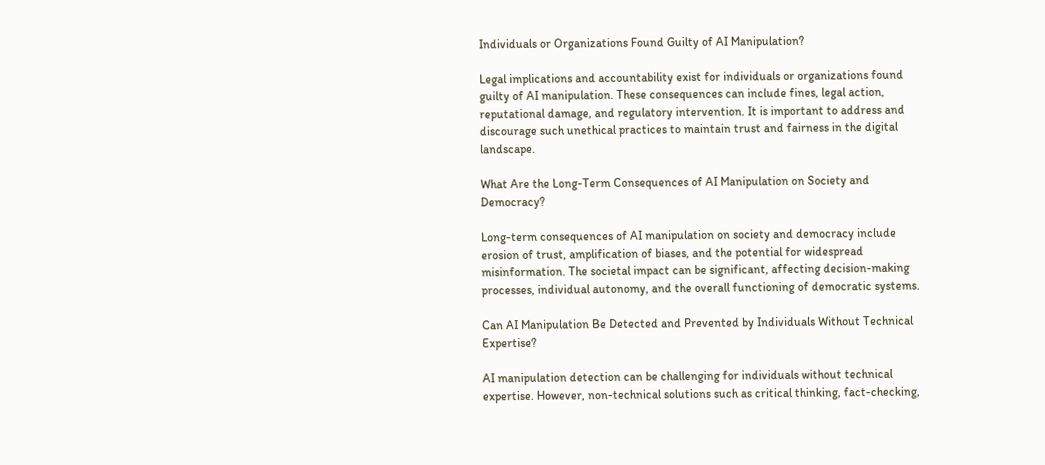Individuals or Organizations Found Guilty of AI Manipulation?

Legal implications and accountability exist for individuals or organizations found guilty of AI manipulation. These consequences can include fines, legal action, reputational damage, and regulatory intervention. It is important to address and discourage such unethical practices to maintain trust and fairness in the digital landscape.

What Are the Long-Term Consequences of AI Manipulation on Society and Democracy?

Long-term consequences of AI manipulation on society and democracy include erosion of trust, amplification of biases, and the potential for widespread misinformation. The societal impact can be significant, affecting decision-making processes, individual autonomy, and the overall functioning of democratic systems.

Can AI Manipulation Be Detected and Prevented by Individuals Without Technical Expertise?

AI manipulation detection can be challenging for individuals without technical expertise. However, non-technical solutions such as critical thinking, fact-checking,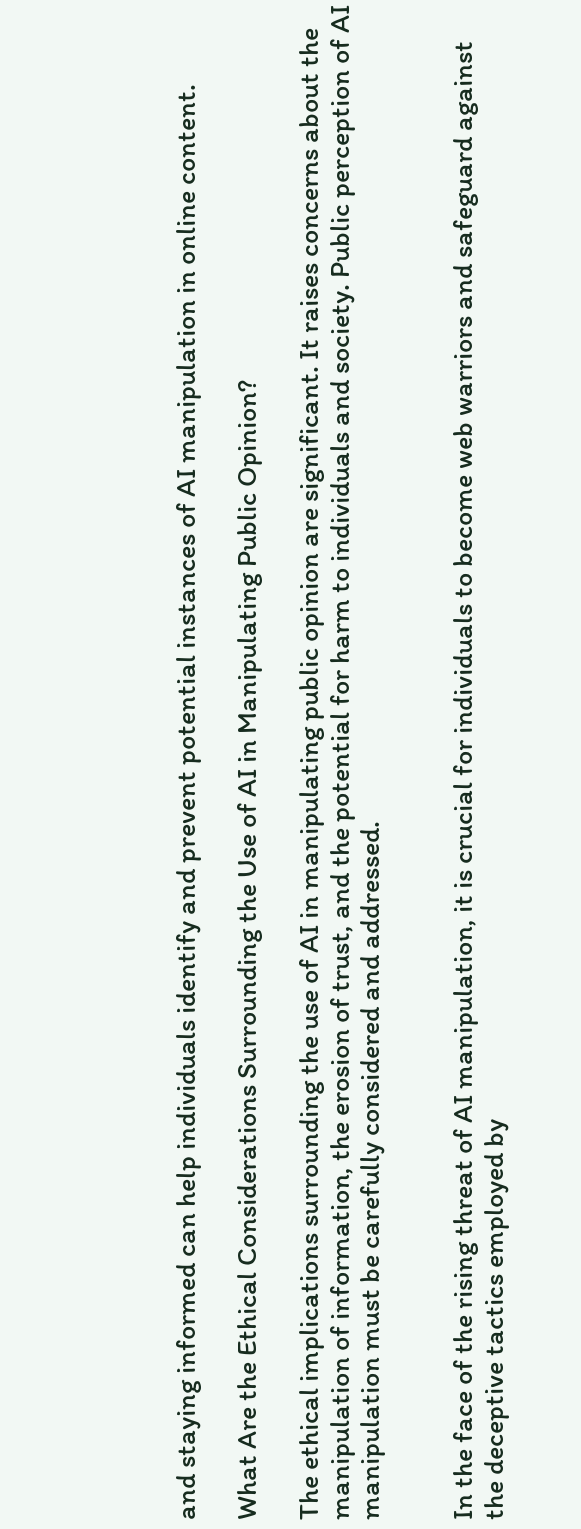and staying informed can help individuals identify and prevent potential instances of AI manipulation in online content.

What Are the Ethical Considerations Surrounding the Use of AI in Manipulating Public Opinion?

The ethical implications surrounding the use of AI in manipulating public opinion are significant. It raises concerns about the manipulation of information, the erosion of trust, and the potential for harm to individuals and society. Public perception of AI manipulation must be carefully considered and addressed.


In the face of the rising threat of AI manipulation, it is crucial for individuals to become web warriors and safeguard against the deceptive tactics employed by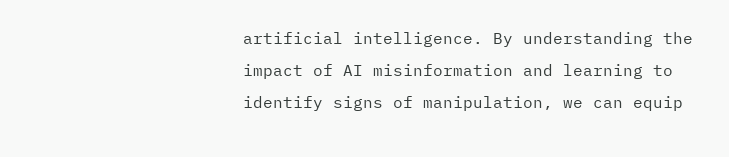artificial intelligence. By understanding the impact of AI misinformation and learning to identify signs of manipulation, we can equip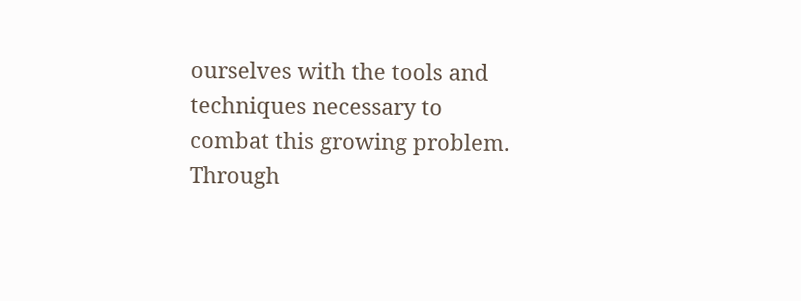ourselves with the tools and techniques necessary to combat this growing problem. Through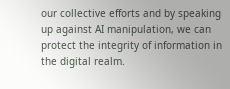our collective efforts and by speaking up against AI manipulation, we can protect the integrity of information in the digital realm.